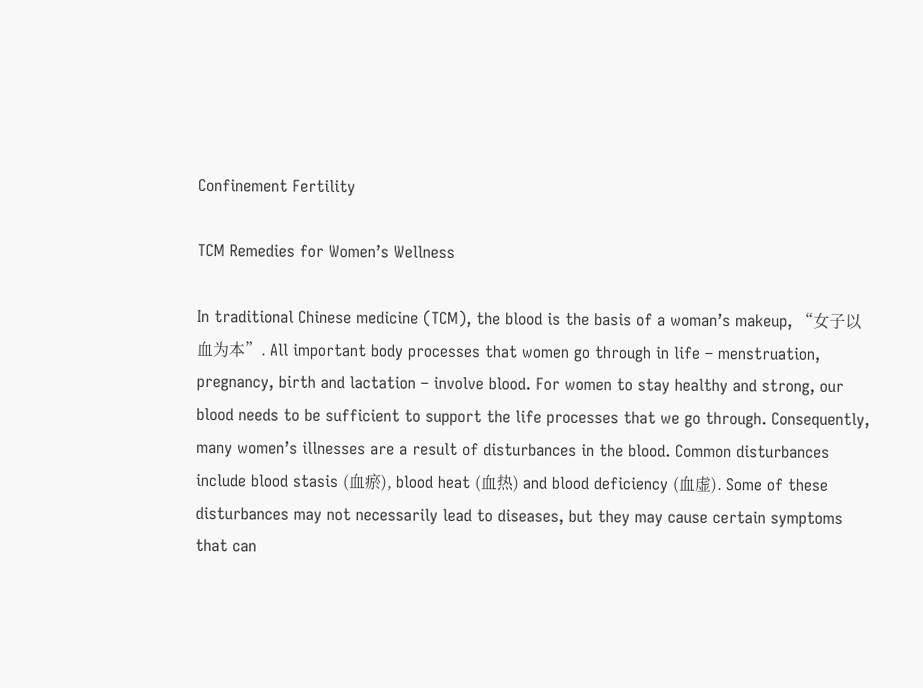Confinement Fertility

TCM Remedies for Women’s Wellness

In traditional Chinese medicine (TCM), the blood is the basis of a woman’s makeup, “女子以血为本”. All important body processes that women go through in life – menstruation, pregnancy, birth and lactation – involve blood. For women to stay healthy and strong, our blood needs to be sufficient to support the life processes that we go through. Consequently, many women’s illnesses are a result of disturbances in the blood. Common disturbances include blood stasis (血瘀), blood heat (血热) and blood deficiency (血虚). Some of these disturbances may not necessarily lead to diseases, but they may cause certain symptoms that can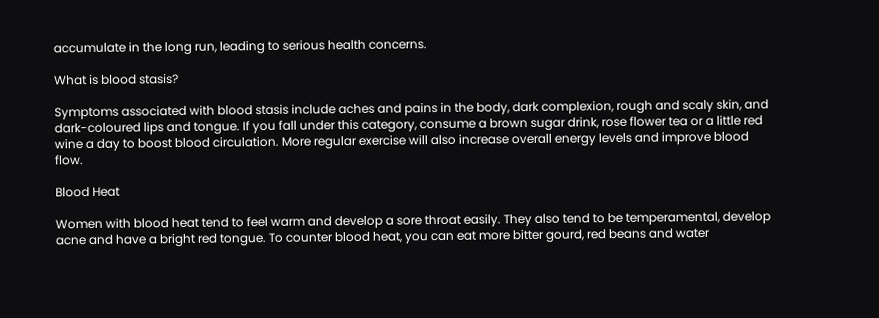accumulate in the long run, leading to serious health concerns.

What is blood stasis?

Symptoms associated with blood stasis include aches and pains in the body, dark complexion, rough and scaly skin, and dark-coloured lips and tongue. If you fall under this category, consume a brown sugar drink, rose flower tea or a little red wine a day to boost blood circulation. More regular exercise will also increase overall energy levels and improve blood flow.

Blood Heat

Women with blood heat tend to feel warm and develop a sore throat easily. They also tend to be temperamental, develop acne and have a bright red tongue. To counter blood heat, you can eat more bitter gourd, red beans and water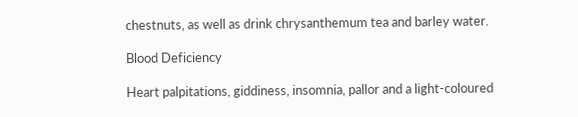chestnuts, as well as drink chrysanthemum tea and barley water.

Blood Deficiency

Heart palpitations, giddiness, insomnia, pallor and a light-coloured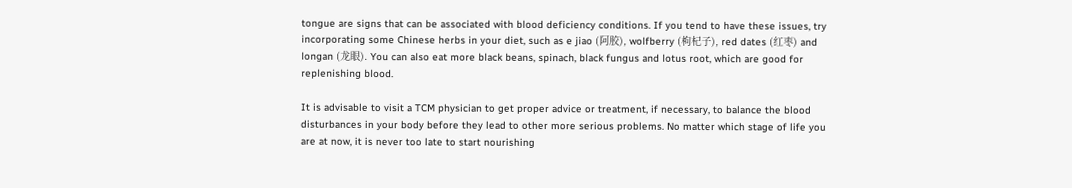tongue are signs that can be associated with blood deficiency conditions. If you tend to have these issues, try incorporating some Chinese herbs in your diet, such as e jiao (阿胶), wolfberry (枸杞子), red dates (红枣) and longan (龙眼). You can also eat more black beans, spinach, black fungus and lotus root, which are good for replenishing blood.

It is advisable to visit a TCM physician to get proper advice or treatment, if necessary, to balance the blood disturbances in your body before they lead to other more serious problems. No matter which stage of life you are at now, it is never too late to start nourishing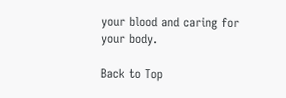your blood and caring for your body.

Back to Top